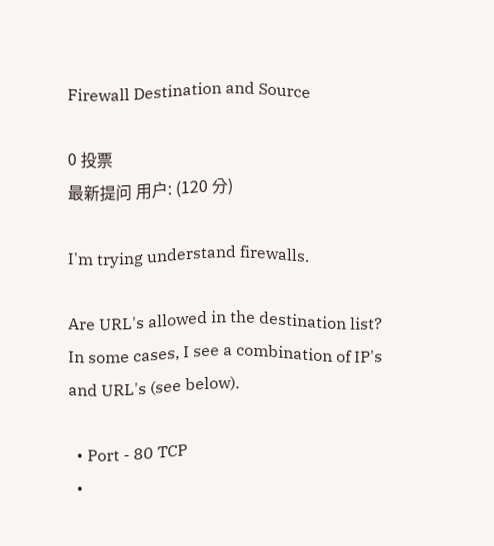Firewall Destination and Source

0 投票
最新提问 用户: (120 分)

I'm trying understand firewalls.

Are URL's allowed in the destination list? In some cases, I see a combination of IP's and URL's (see below).

  • Port - 80 TCP
  •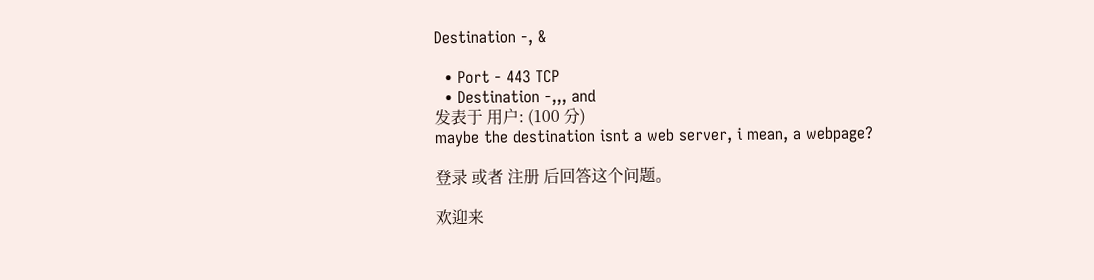Destination -, &

  • Port - 443 TCP
  • Destination -,,, and
发表于 用户: (100 分)
maybe the destination isnt a web server, i mean, a webpage?

登录 或者 注册 后回答这个问题。

欢迎来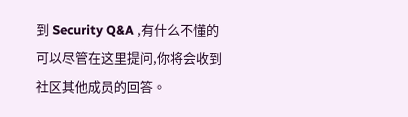到 Security Q&A ,有什么不懂的可以尽管在这里提问,你将会收到社区其他成员的回答。